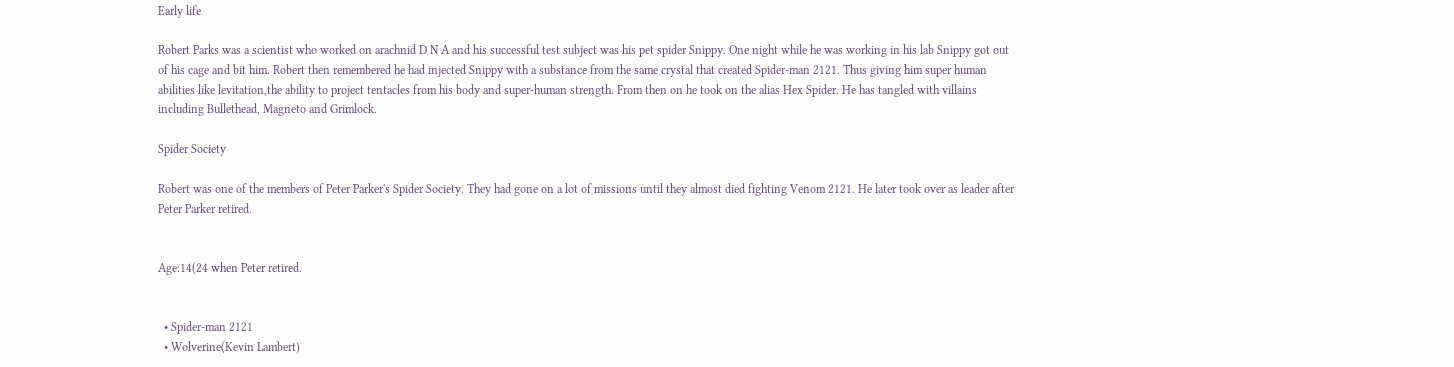Early life

Robert Parks was a scientist who worked on arachnid D N A and his successful test subject was his pet spider Snippy. One night while he was working in his lab Snippy got out of his cage and bit him. Robert then remembered he had injected Snippy with a substance from the same crystal that created Spider-man 2121. Thus giving him super human abilities like levitation,the ability to project tentacles from his body and super-human strength. From then on he took on the alias Hex Spider. He has tangled with villains including Bullethead, Magneto and Grimlock.

Spider Society

Robert was one of the members of Peter Parker's Spider Society. They had gone on a lot of missions until they almost died fighting Venom 2121. He later took over as leader after Peter Parker retired.


Age:14(24 when Peter retired.


  • Spider-man 2121
  • Wolverine(Kevin Lambert)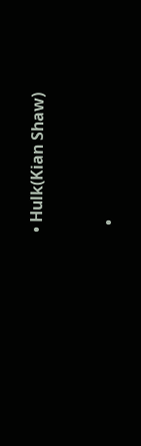• Hulk(Kian Shaw)


  •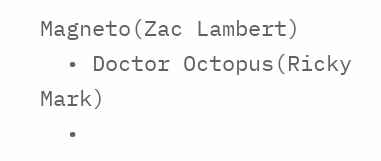Magneto(Zac Lambert)
  • Doctor Octopus(Ricky Mark)
  •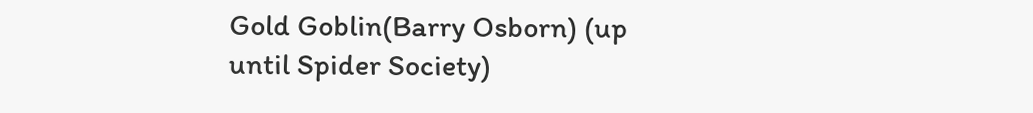Gold Goblin(Barry Osborn) (up until Spider Society)